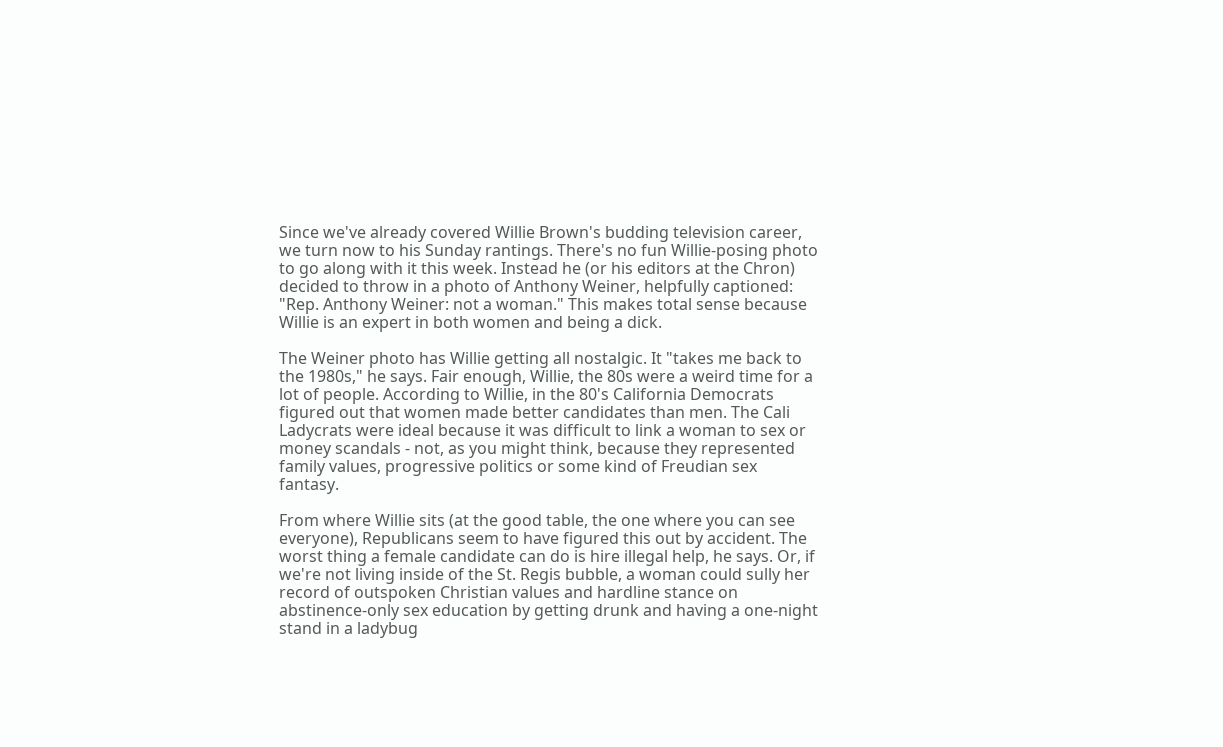Since we've already covered Willie Brown's budding television career, we turn now to his Sunday rantings. There's no fun Willie-posing photo to go along with it this week. Instead he (or his editors at the Chron) decided to throw in a photo of Anthony Weiner, helpfully captioned: "Rep. Anthony Weiner: not a woman." This makes total sense because Willie is an expert in both women and being a dick.

The Weiner photo has Willie getting all nostalgic. It "takes me back to the 1980s," he says. Fair enough, Willie, the 80s were a weird time for a lot of people. According to Willie, in the 80's California Democrats figured out that women made better candidates than men. The Cali Ladycrats were ideal because it was difficult to link a woman to sex or money scandals - not, as you might think, because they represented family values, progressive politics or some kind of Freudian sex fantasy.

From where Willie sits (at the good table, the one where you can see everyone), Republicans seem to have figured this out by accident. The worst thing a female candidate can do is hire illegal help, he says. Or, if we're not living inside of the St. Regis bubble, a woman could sully her record of outspoken Christian values and hardline stance on abstinence-only sex education by getting drunk and having a one-night stand in a ladybug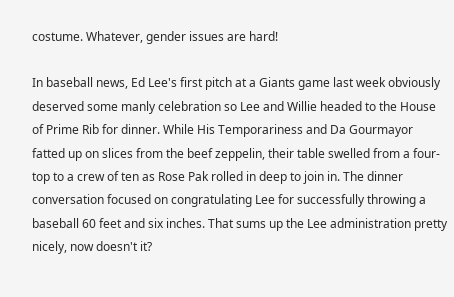costume. Whatever, gender issues are hard!

In baseball news, Ed Lee's first pitch at a Giants game last week obviously deserved some manly celebration so Lee and Willie headed to the House of Prime Rib for dinner. While His Temporariness and Da Gourmayor fatted up on slices from the beef zeppelin, their table swelled from a four-top to a crew of ten as Rose Pak rolled in deep to join in. The dinner conversation focused on congratulating Lee for successfully throwing a baseball 60 feet and six inches. That sums up the Lee administration pretty nicely, now doesn't it?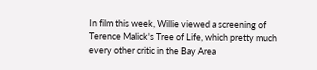In film this week, Willie viewed a screening of Terence Malick's Tree of Life, which pretty much every other critic in the Bay Area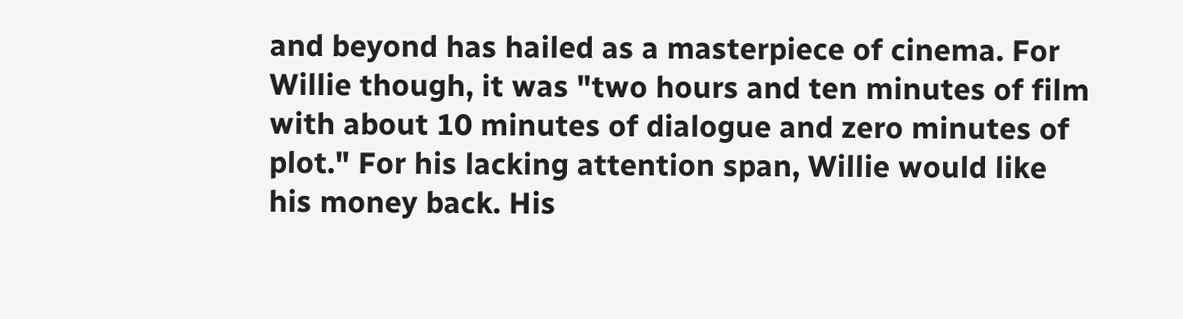and beyond has hailed as a masterpiece of cinema. For Willie though, it was "two hours and ten minutes of film with about 10 minutes of dialogue and zero minutes of plot." For his lacking attention span, Willie would like his money back. His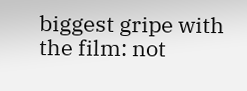biggest gripe with the film: not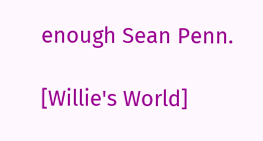enough Sean Penn.

[Willie's World]